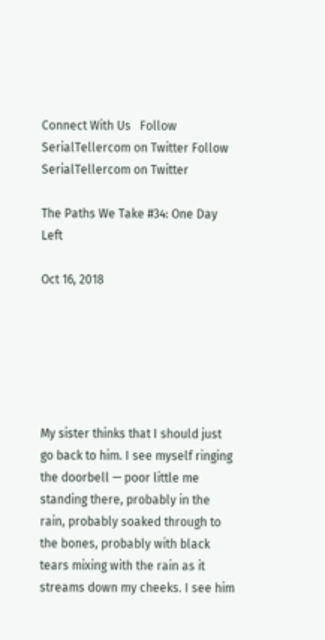Connect With Us   Follow SerialTellercom on Twitter Follow SerialTellercom on Twitter

The Paths We Take #34: One Day Left

Oct 16, 2018






My sister thinks that I should just go back to him. I see myself ringing the doorbell — poor little me standing there, probably in the rain, probably soaked through to the bones, probably with black tears mixing with the rain as it streams down my cheeks. I see him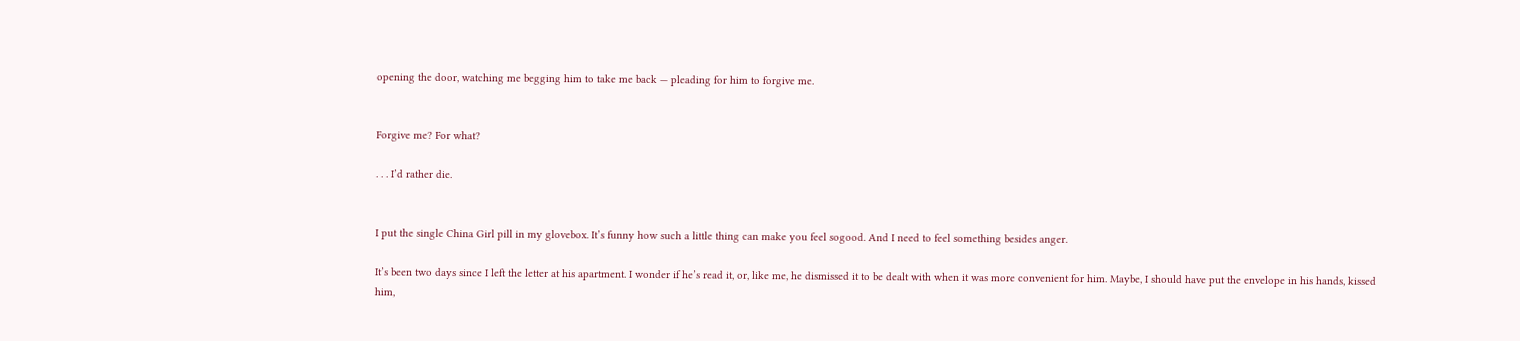opening the door, watching me begging him to take me back — pleading for him to forgive me.


Forgive me? For what?

. . . I’d rather die.


I put the single China Girl pill in my glovebox. It’s funny how such a little thing can make you feel sogood. And I need to feel something besides anger.

It’s been two days since I left the letter at his apartment. I wonder if he’s read it, or, like me, he dismissed it to be dealt with when it was more convenient for him. Maybe, I should have put the envelope in his hands, kissed him,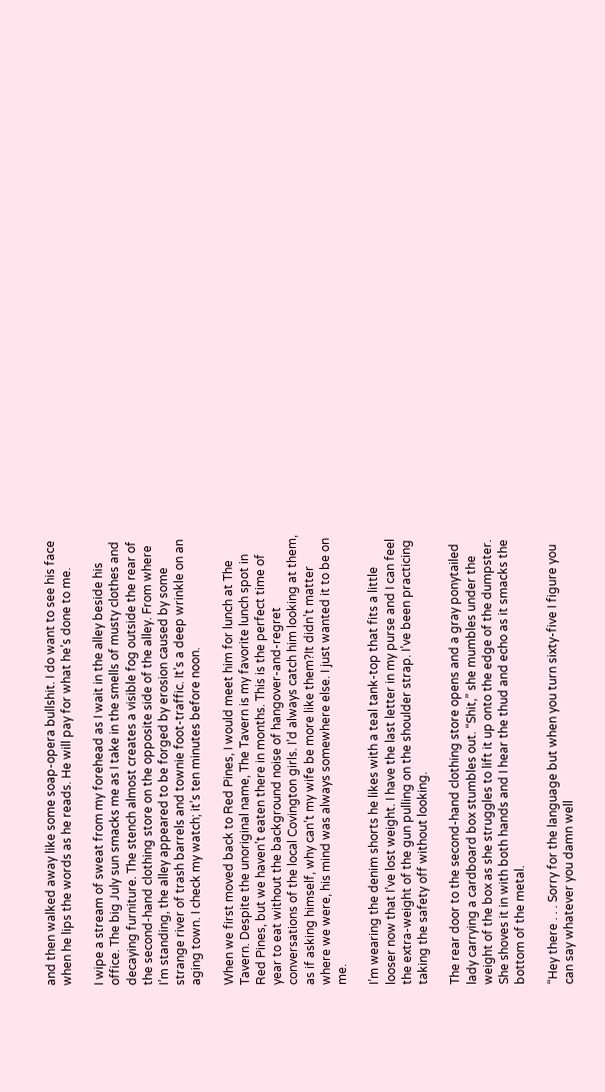and then walked away like some soap-opera bullshit. I do want to see his face when he lips the words as he reads. He will pay for what he’s done to me.

I wipe a stream of sweat from my forehead as I wait in the alley beside his office. The big July sun smacks me as I take in the smells of musty clothes and decaying furniture. The stench almost creates a visible fog outside the rear of the second-hand clothing store on the opposite side of the alley. From where I’m standing, the alley appeared to be forged by erosion caused by some strange river of trash barrels and townie foot-traffic. It’s a deep wrinkle on an aging town. I check my watch; it’s ten minutes before noon.

When we first moved back to Red Pines, I would meet him for lunch at The Tavern. Despite the unoriginal name, The Tavern is my favorite lunch spot in Red Pines, but we haven’t eaten there in months. This is the perfect time of year to eat without the background noise of hangover-and-regret conversations of the local Covington girls. I’d always catch him looking at them, as if asking himself, why can’t my wife be more like them?It didn’t matter where we were, his mind was always somewhere else. I just wanted it to be on me.

I’m wearing the denim shorts he likes with a teal tank-top that fits a little looser now that I’ve lost weight. I have the last letter in my purse and I can feel the extra-weight of the gun pulling on the shoulder strap. I’ve been practicing taking the safety off without looking.

The rear door to the second-hand clothing store opens and a gray ponytailed lady carrying a cardboard box stumbles out. “Shit,” she mumbles under the weight of the box as she struggles to lift it up onto the edge of the dumpster. She shoves it in with both hands and I hear the thud and echo as it smacks the bottom of the metal.

“Hey there . . . Sorry for the language but when you turn sixty-five I figure you can say whatever you damn well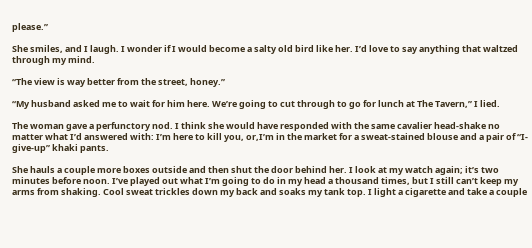please.”

She smiles, and I laugh. I wonder if I would become a salty old bird like her. I’d love to say anything that waltzed through my mind.

“The view is way better from the street, honey.”

“My husband asked me to wait for him here. We’re going to cut through to go for lunch at The Tavern,” I lied.

The woman gave a perfunctory nod. I think she would have responded with the same cavalier head-shake no matter what I’d answered with: I’m here to kill you, or,I’m in the market for a sweat-stained blouse and a pair of “I-give-up” khaki pants.

She hauls a couple more boxes outside and then shut the door behind her. I look at my watch again; it’s two minutes before noon. I’ve played out what I’m going to do in my head a thousand times, but I still can’t keep my arms from shaking. Cool sweat trickles down my back and soaks my tank top. I light a cigarette and take a couple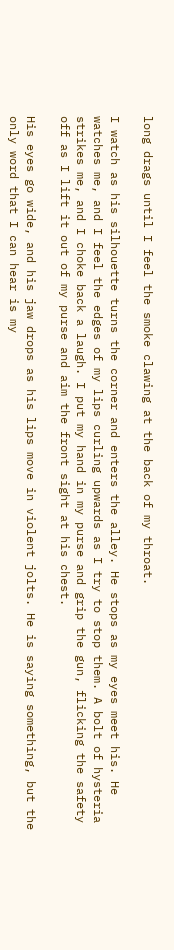long drags until I feel the smoke clawing at the back of my throat.

I watch as his silhouette turns the corner and enters the alley. He stops as my eyes meet his. He watches me, and I feel the edges of my lips curling upwards as I try to stop them. A bolt of hysteria strikes me, and I choke back a laugh. I put my hand in my purse and grip the gun, flicking the safety off as I lift it out of my purse and aim the front sight at his chest.

His eyes go wide, and his jaw drops as his lips move in violent jolts. He is saying something, but the only word that I can hear is my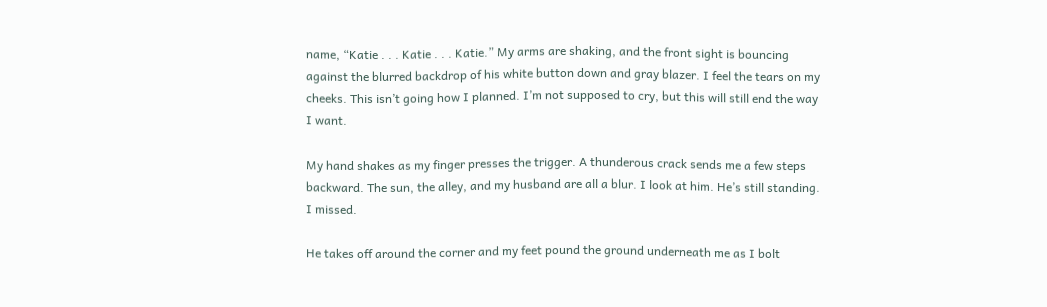name, “Katie . . . Katie . . . Katie.” My arms are shaking, and the front sight is bouncing against the blurred backdrop of his white button down and gray blazer. I feel the tears on my cheeks. This isn’t going how I planned. I’m not supposed to cry, but this will still end the way I want.

My hand shakes as my finger presses the trigger. A thunderous crack sends me a few steps backward. The sun, the alley, and my husband are all a blur. I look at him. He’s still standing. I missed.

He takes off around the corner and my feet pound the ground underneath me as I bolt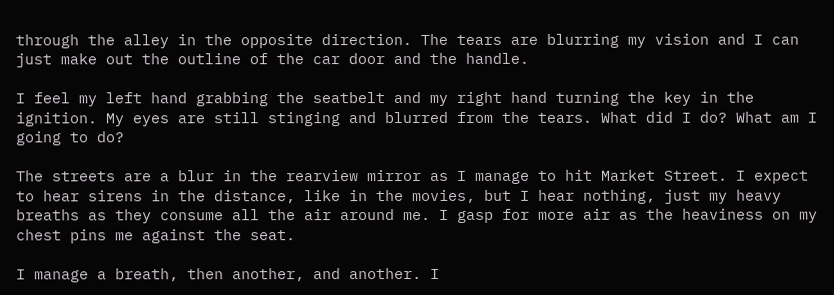through the alley in the opposite direction. The tears are blurring my vision and I can just make out the outline of the car door and the handle.

I feel my left hand grabbing the seatbelt and my right hand turning the key in the ignition. My eyes are still stinging and blurred from the tears. What did I do? What am I going to do?

The streets are a blur in the rearview mirror as I manage to hit Market Street. I expect to hear sirens in the distance, like in the movies, but I hear nothing, just my heavy breaths as they consume all the air around me. I gasp for more air as the heaviness on my chest pins me against the seat.

I manage a breath, then another, and another. I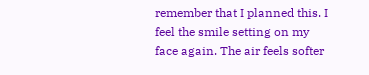remember that I planned this. I feel the smile setting on my face again. The air feels softer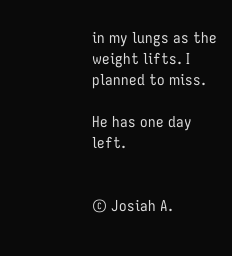in my lungs as the weight lifts. I planned to miss.

He has one day left.


© Josiah A.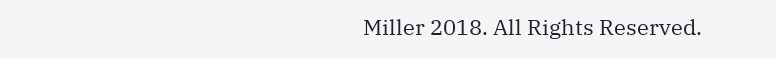Miller 2018. All Rights Reserved.